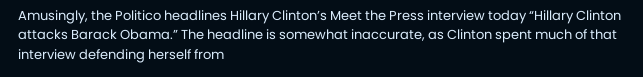Amusingly, the Politico headlines Hillary Clinton’s Meet the Press interview today “Hillary Clinton attacks Barack Obama.” The headline is somewhat inaccurate, as Clinton spent much of that interview defending herself from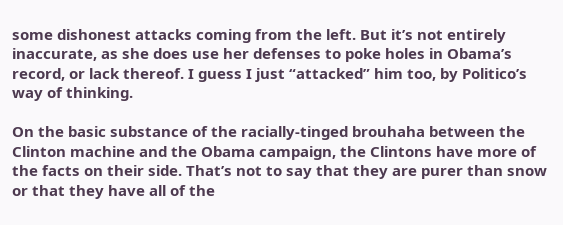some dishonest attacks coming from the left. But it’s not entirely inaccurate, as she does use her defenses to poke holes in Obama’s record, or lack thereof. I guess I just “attacked” him too, by Politico’s way of thinking.

On the basic substance of the racially-tinged brouhaha between the Clinton machine and the Obama campaign, the Clintons have more of the facts on their side. That’s not to say that they are purer than snow or that they have all of the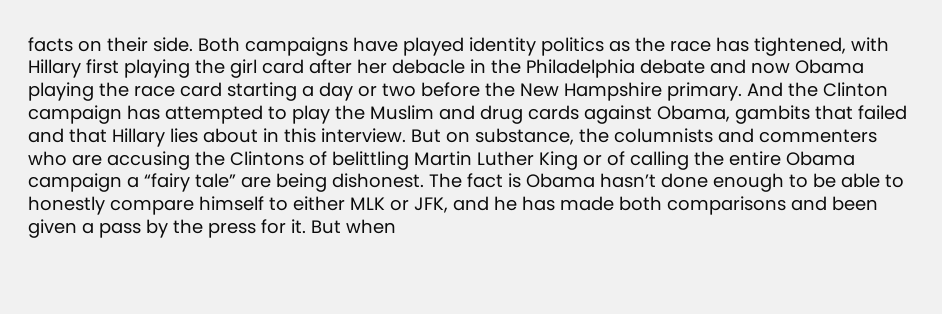facts on their side. Both campaigns have played identity politics as the race has tightened, with Hillary first playing the girl card after her debacle in the Philadelphia debate and now Obama playing the race card starting a day or two before the New Hampshire primary. And the Clinton campaign has attempted to play the Muslim and drug cards against Obama, gambits that failed and that Hillary lies about in this interview. But on substance, the columnists and commenters who are accusing the Clintons of belittling Martin Luther King or of calling the entire Obama campaign a “fairy tale” are being dishonest. The fact is Obama hasn’t done enough to be able to honestly compare himself to either MLK or JFK, and he has made both comparisons and been given a pass by the press for it. But when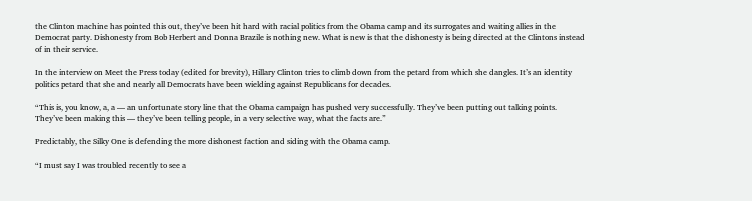the Clinton machine has pointed this out, they’ve been hit hard with racial politics from the Obama camp and its surrogates and waiting allies in the Democrat party. Dishonesty from Bob Herbert and Donna Brazile is nothing new. What is new is that the dishonesty is being directed at the Clintons instead of in their service.

In the interview on Meet the Press today (edited for brevity), Hillary Clinton tries to climb down from the petard from which she dangles. It’s an identity politics petard that she and nearly all Democrats have been wielding against Republicans for decades.

“This is, you know, a, a — an unfortunate story line that the Obama campaign has pushed very successfully. They’ve been putting out talking points. They’ve been making this — they’ve been telling people, in a very selective way, what the facts are.”

Predictably, the Silky One is defending the more dishonest faction and siding with the Obama camp.

“I must say I was troubled recently to see a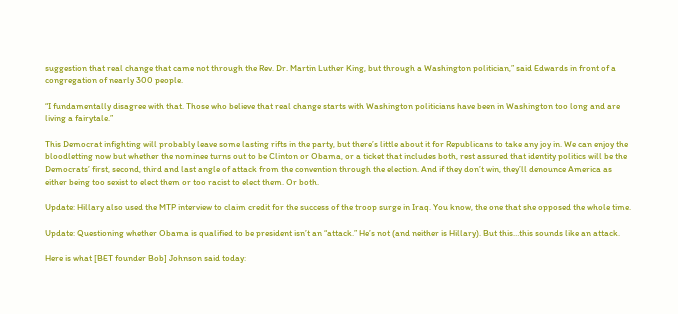suggestion that real change that came not through the Rev. Dr. Martin Luther King, but through a Washington politician,” said Edwards in front of a congregation of nearly 300 people.

“I fundamentally disagree with that. Those who believe that real change starts with Washington politicians have been in Washington too long and are living a fairytale.”

This Democrat infighting will probably leave some lasting rifts in the party, but there’s little about it for Republicans to take any joy in. We can enjoy the bloodletting now but whether the nominee turns out to be Clinton or Obama, or a ticket that includes both, rest assured that identity politics will be the Democrats’ first, second, third and last angle of attack from the convention through the election. And if they don’t win, they’ll denounce America as either being too sexist to elect them or too racist to elect them. Or both.

Update: Hillary also used the MTP interview to claim credit for the success of the troop surge in Iraq. You know, the one that she opposed the whole time.

Update: Questioning whether Obama is qualified to be president isn’t an “attack.” He’s not (and neither is Hillary). But this…this sounds like an attack.

Here is what [BET founder Bob] Johnson said today: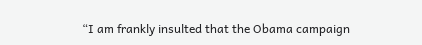“I am frankly insulted that the Obama campaign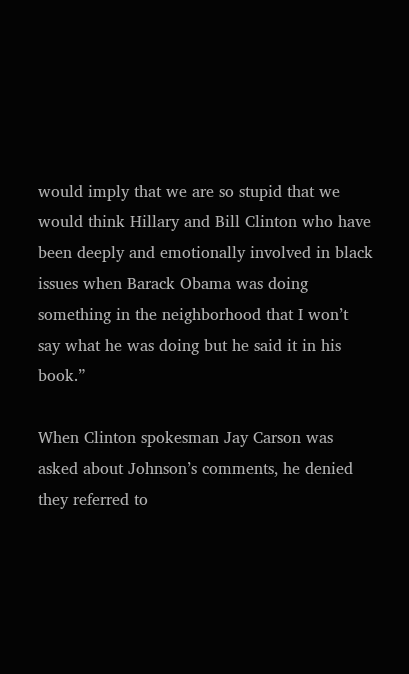would imply that we are so stupid that we would think Hillary and Bill Clinton who have been deeply and emotionally involved in black issues when Barack Obama was doing something in the neighborhood that I won’t say what he was doing but he said it in his book.”

When Clinton spokesman Jay Carson was asked about Johnson’s comments, he denied they referred to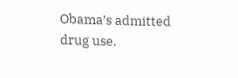Obama’s admitted drug use.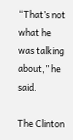“That’s not what he was talking about,” he said.

The Clinton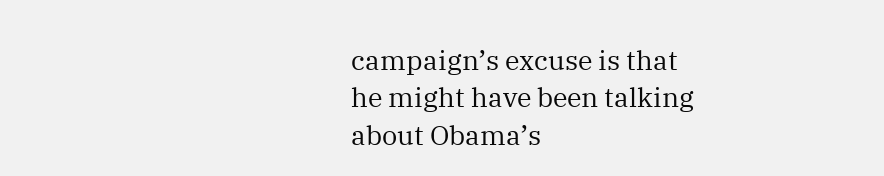campaign’s excuse is that he might have been talking about Obama’s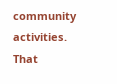community activities. That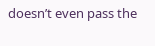doesn’t even pass the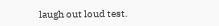laugh out loud test.